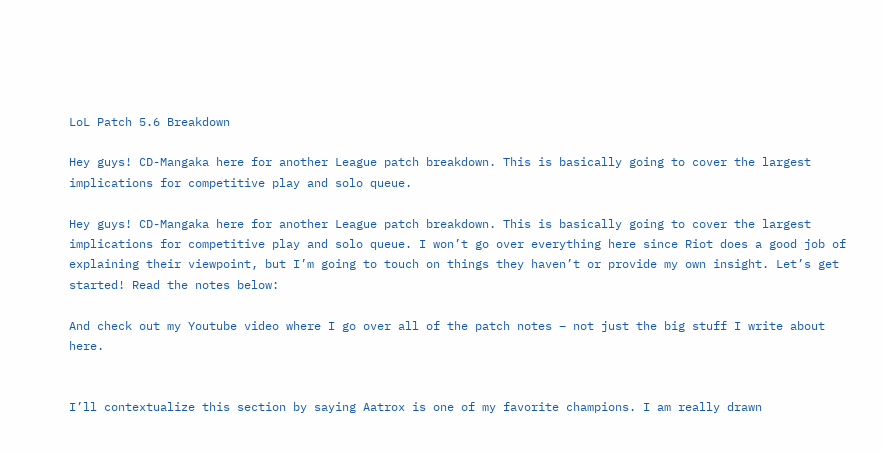LoL Patch 5.6 Breakdown

Hey guys! CD-Mangaka here for another League patch breakdown. This is basically going to cover the largest implications for competitive play and solo queue.

Hey guys! CD-Mangaka here for another League patch breakdown. This is basically going to cover the largest implications for competitive play and solo queue. I won’t go over everything here since Riot does a good job of explaining their viewpoint, but I’m going to touch on things they haven’t or provide my own insight. Let’s get started! Read the notes below:

And check out my Youtube video where I go over all of the patch notes – not just the big stuff I write about here.


I’ll contextualize this section by saying Aatrox is one of my favorite champions. I am really drawn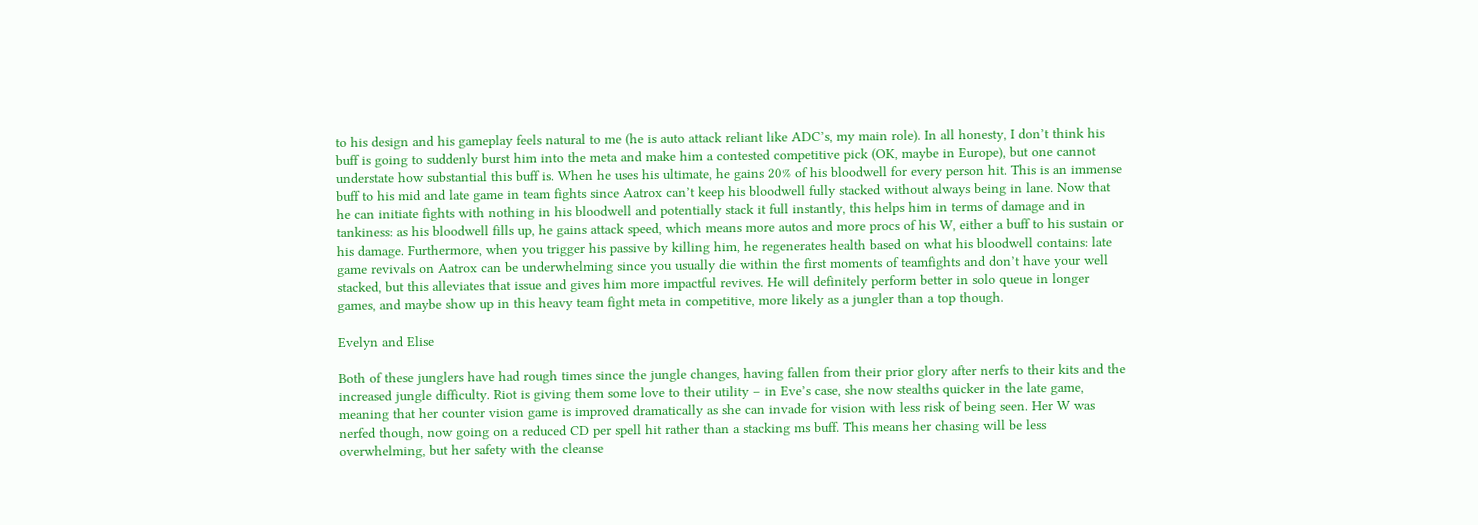to his design and his gameplay feels natural to me (he is auto attack reliant like ADC’s, my main role). In all honesty, I don’t think his buff is going to suddenly burst him into the meta and make him a contested competitive pick (OK, maybe in Europe), but one cannot understate how substantial this buff is. When he uses his ultimate, he gains 20% of his bloodwell for every person hit. This is an immense buff to his mid and late game in team fights since Aatrox can’t keep his bloodwell fully stacked without always being in lane. Now that he can initiate fights with nothing in his bloodwell and potentially stack it full instantly, this helps him in terms of damage and in tankiness: as his bloodwell fills up, he gains attack speed, which means more autos and more procs of his W, either a buff to his sustain or his damage. Furthermore, when you trigger his passive by killing him, he regenerates health based on what his bloodwell contains: late game revivals on Aatrox can be underwhelming since you usually die within the first moments of teamfights and don’t have your well stacked, but this alleviates that issue and gives him more impactful revives. He will definitely perform better in solo queue in longer games, and maybe show up in this heavy team fight meta in competitive, more likely as a jungler than a top though.

Evelyn and Elise

Both of these junglers have had rough times since the jungle changes, having fallen from their prior glory after nerfs to their kits and the increased jungle difficulty. Riot is giving them some love to their utility – in Eve’s case, she now stealths quicker in the late game, meaning that her counter vision game is improved dramatically as she can invade for vision with less risk of being seen. Her W was nerfed though, now going on a reduced CD per spell hit rather than a stacking ms buff. This means her chasing will be less overwhelming, but her safety with the cleanse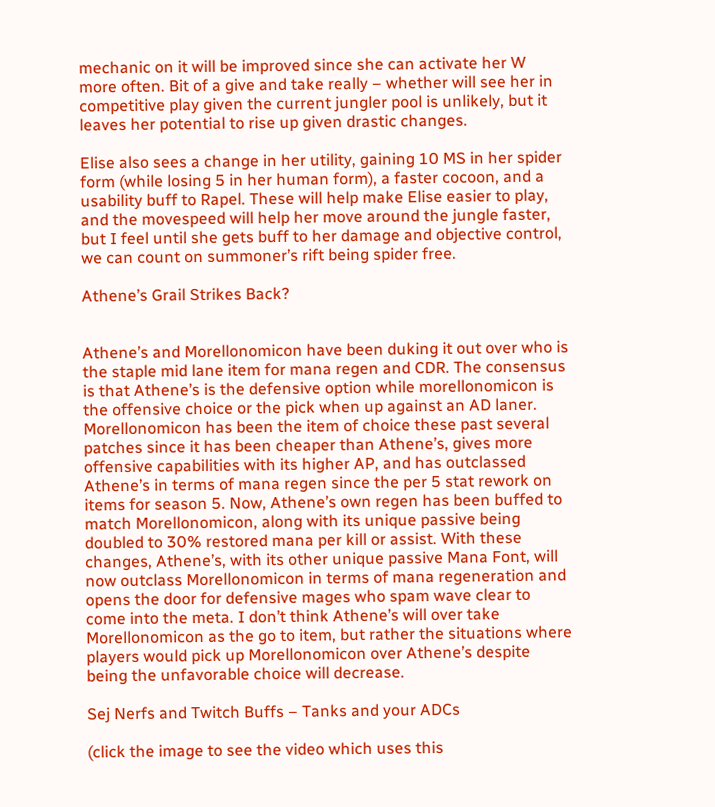mechanic on it will be improved since she can activate her W more often. Bit of a give and take really – whether will see her in competitive play given the current jungler pool is unlikely, but it leaves her potential to rise up given drastic changes.

Elise also sees a change in her utility, gaining 10 MS in her spider form (while losing 5 in her human form), a faster cocoon, and a usability buff to Rapel. These will help make Elise easier to play, and the movespeed will help her move around the jungle faster, but I feel until she gets buff to her damage and objective control, we can count on summoner’s rift being spider free.

Athene’s Grail Strikes Back?


Athene’s and Morellonomicon have been duking it out over who is the staple mid lane item for mana regen and CDR. The consensus is that Athene’s is the defensive option while morellonomicon is the offensive choice or the pick when up against an AD laner. Morellonomicon has been the item of choice these past several patches since it has been cheaper than Athene’s, gives more offensive capabilities with its higher AP, and has outclassed Athene’s in terms of mana regen since the per 5 stat rework on items for season 5. Now, Athene’s own regen has been buffed to match Morellonomicon, along with its unique passive being doubled to 30% restored mana per kill or assist. With these changes, Athene’s, with its other unique passive Mana Font, will now outclass Morellonomicon in terms of mana regeneration and opens the door for defensive mages who spam wave clear to come into the meta. I don’t think Athene’s will over take Morellonomicon as the go to item, but rather the situations where players would pick up Morellonomicon over Athene’s despite being the unfavorable choice will decrease.

Sej Nerfs and Twitch Buffs – Tanks and your ADCs

(click the image to see the video which uses this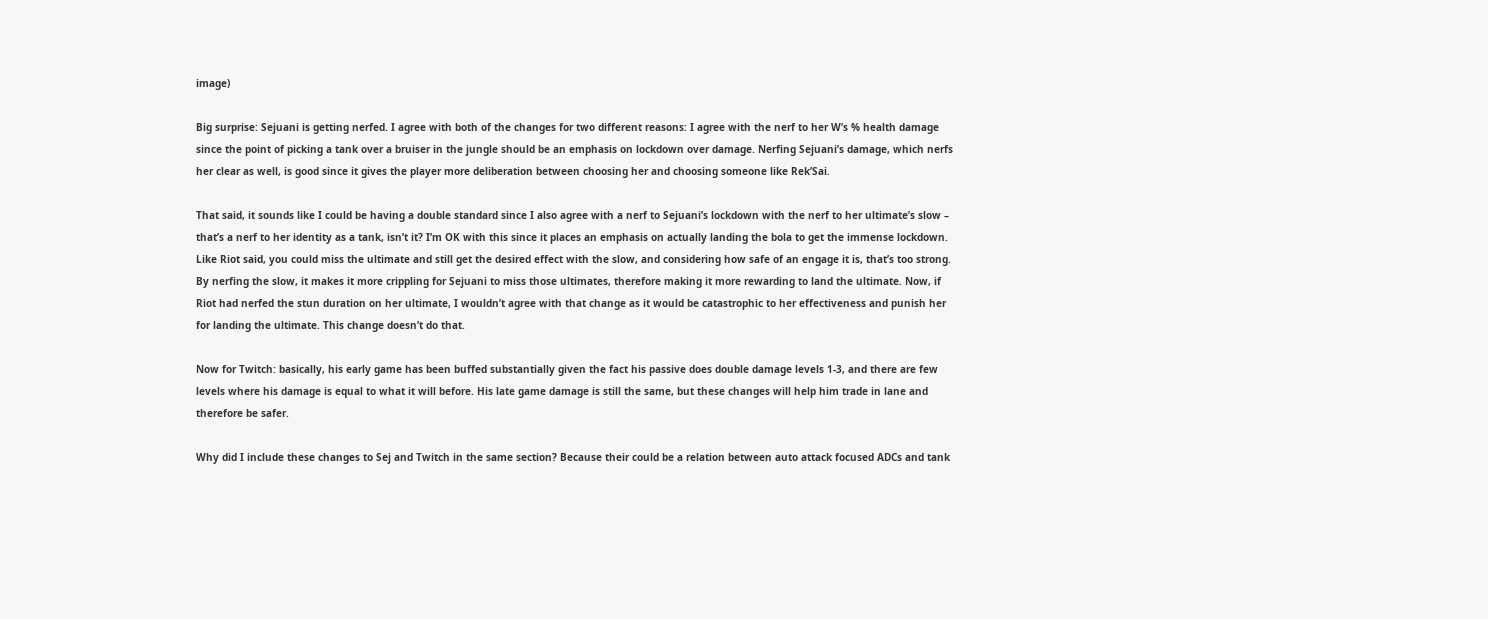image)

Big surprise: Sejuani is getting nerfed. I agree with both of the changes for two different reasons: I agree with the nerf to her W’s % health damage since the point of picking a tank over a bruiser in the jungle should be an emphasis on lockdown over damage. Nerfing Sejuani’s damage, which nerfs her clear as well, is good since it gives the player more deliberation between choosing her and choosing someone like Rek’Sai.

That said, it sounds like I could be having a double standard since I also agree with a nerf to Sejuani’s lockdown with the nerf to her ultimate’s slow – that’s a nerf to her identity as a tank, isn’t it? I’m OK with this since it places an emphasis on actually landing the bola to get the immense lockdown. Like Riot said, you could miss the ultimate and still get the desired effect with the slow, and considering how safe of an engage it is, that’s too strong. By nerfing the slow, it makes it more crippling for Sejuani to miss those ultimates, therefore making it more rewarding to land the ultimate. Now, if Riot had nerfed the stun duration on her ultimate, I wouldn’t agree with that change as it would be catastrophic to her effectiveness and punish her for landing the ultimate. This change doesn’t do that.

Now for Twitch: basically, his early game has been buffed substantially given the fact his passive does double damage levels 1-3, and there are few levels where his damage is equal to what it will before. His late game damage is still the same, but these changes will help him trade in lane and therefore be safer.

Why did I include these changes to Sej and Twitch in the same section? Because their could be a relation between auto attack focused ADCs and tank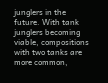junglers in the future. With tank junglers becoming viable, compositions with two tanks are more common,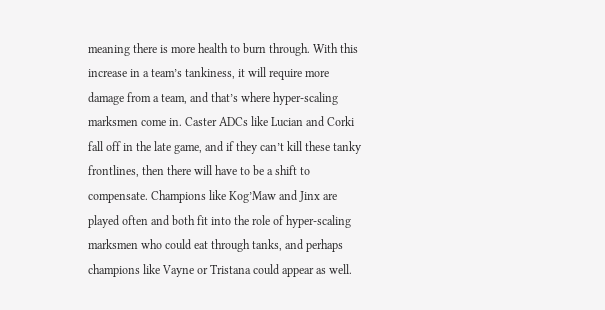meaning there is more health to burn through. With this increase in a team’s tankiness, it will require more damage from a team, and that’s where hyper-scaling marksmen come in. Caster ADCs like Lucian and Corki fall off in the late game, and if they can’t kill these tanky frontlines, then there will have to be a shift to compensate. Champions like Kog’Maw and Jinx are played often and both fit into the role of hyper-scaling marksmen who could eat through tanks, and perhaps champions like Vayne or Tristana could appear as well.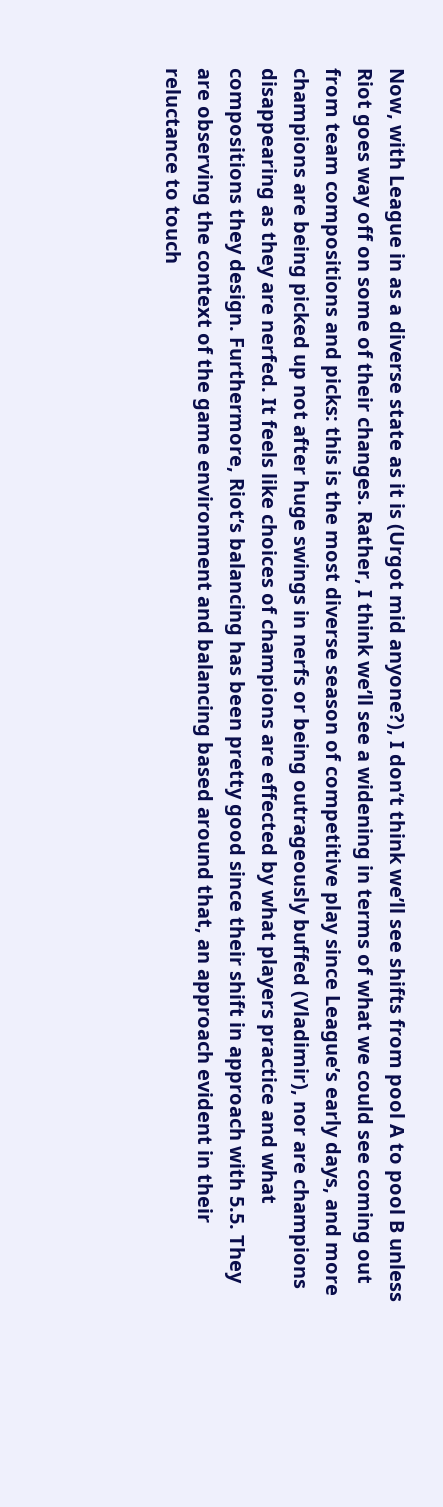Now, with League in as a diverse state as it is (Urgot mid anyone?), I don’t think we’ll see shifts from pool A to pool B unless Riot goes way off on some of their changes. Rather, I think we’ll see a widening in terms of what we could see coming out from team compositions and picks: this is the most diverse season of competitive play since League’s early days, and more champions are being picked up not after huge swings in nerfs or being outrageously buffed (Vladimir), nor are champions disappearing as they are nerfed. It feels like choices of champions are effected by what players practice and what compositions they design. Furthermore, Riot’s balancing has been pretty good since their shift in approach with 5.5. They are observing the context of the game environment and balancing based around that, an approach evident in their reluctance to touch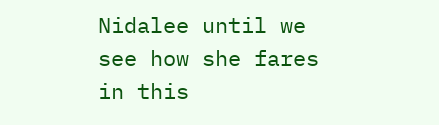Nidalee until we see how she fares in this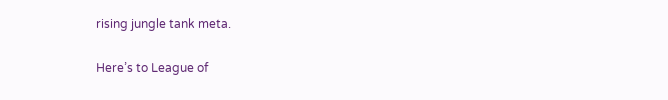rising jungle tank meta.

Here’s to League of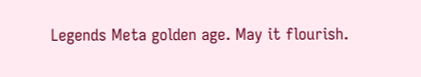Legends Meta golden age. May it flourish.